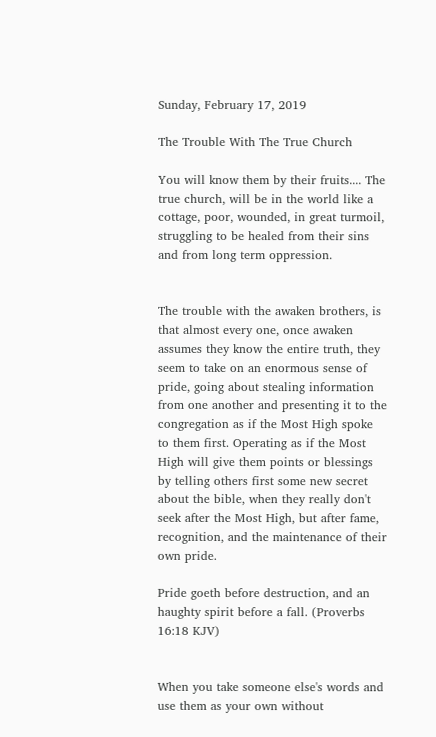Sunday, February 17, 2019

The Trouble With The True Church

You will know them by their fruits.... The true church, will be in the world like a cottage, poor, wounded, in great turmoil, struggling to be healed from their sins and from long term oppression.


The trouble with the awaken brothers, is that almost every one, once awaken assumes they know the entire truth, they seem to take on an enormous sense of pride, going about stealing information from one another and presenting it to the congregation as if the Most High spoke to them first. Operating as if the Most High will give them points or blessings by telling others first some new secret about the bible, when they really don't seek after the Most High, but after fame, recognition, and the maintenance of their own pride.

Pride goeth before destruction, and an haughty spirit before a fall. (Proverbs 16:18 KJV)


When you take someone else's words and use them as your own without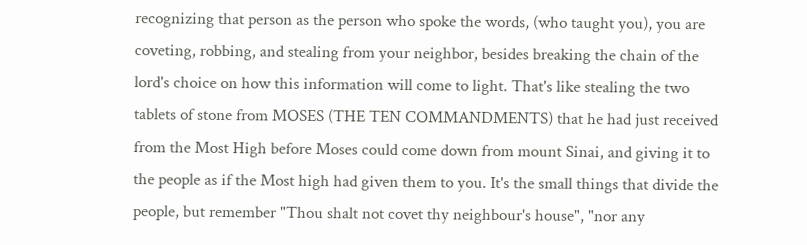recognizing that person as the person who spoke the words, (who taught you), you are coveting, robbing, and stealing from your neighbor, besides breaking the chain of the lord's choice on how this information will come to light. That's like stealing the two tablets of stone from MOSES (THE TEN COMMANDMENTS) that he had just received from the Most High before Moses could come down from mount Sinai, and giving it to the people as if the Most high had given them to you. It's the small things that divide the people, but remember "Thou shalt not covet thy neighbour's house", "nor any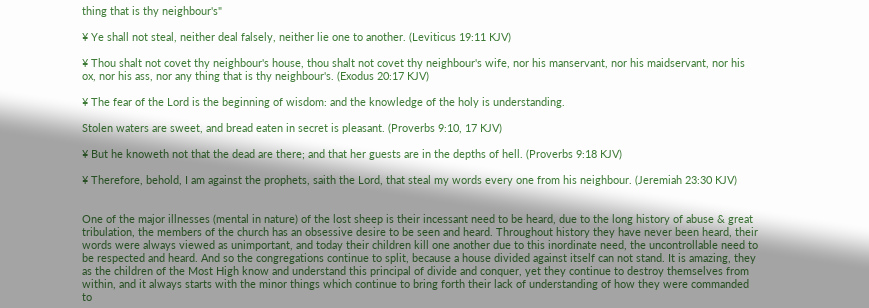thing that is thy neighbour's"

¥ Ye shall not steal, neither deal falsely, neither lie one to another. (Leviticus 19:11 KJV)

¥ Thou shalt not covet thy neighbour's house, thou shalt not covet thy neighbour's wife, nor his manservant, nor his maidservant, nor his ox, nor his ass, nor any thing that is thy neighbour's. (Exodus 20:17 KJV)

¥ The fear of the Lord is the beginning of wisdom: and the knowledge of the holy is understanding.

Stolen waters are sweet, and bread eaten in secret is pleasant. (Proverbs 9:10, 17 KJV)

¥ But he knoweth not that the dead are there; and that her guests are in the depths of hell. (Proverbs 9:18 KJV)

¥ Therefore, behold, I am against the prophets, saith the Lord, that steal my words every one from his neighbour. (Jeremiah 23:30 KJV)


One of the major illnesses (mental in nature) of the lost sheep is their incessant need to be heard, due to the long history of abuse & great tribulation, the members of the church has an obsessive desire to be seen and heard. Throughout history they have never been heard, their words were always viewed as unimportant, and today their children kill one another due to this inordinate need, the uncontrollable need to be respected and heard. And so the congregations continue to split, because a house divided against itself can not stand. It is amazing, they as the children of the Most High know and understand this principal of divide and conquer, yet they continue to destroy themselves from within, and it always starts with the minor things which continue to bring forth their lack of understanding of how they were commanded to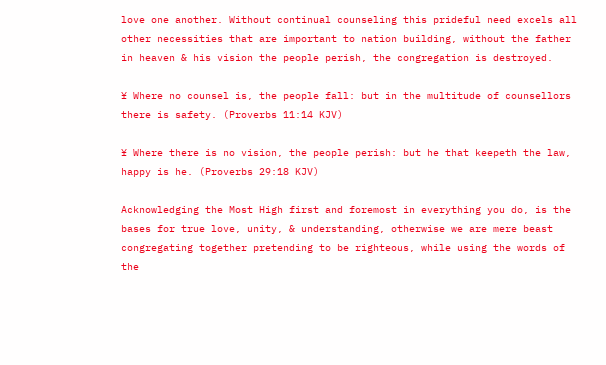love one another. Without continual counseling this prideful need excels all other necessities that are important to nation building, without the father in heaven & his vision the people perish, the congregation is destroyed.

¥ Where no counsel is, the people fall: but in the multitude of counsellors there is safety. (Proverbs 11:14 KJV)

¥ Where there is no vision, the people perish: but he that keepeth the law, happy is he. (Proverbs 29:18 KJV)

Acknowledging the Most High first and foremost in everything you do, is the bases for true love, unity, & understanding, otherwise we are mere beast congregating together pretending to be righteous, while using the words of the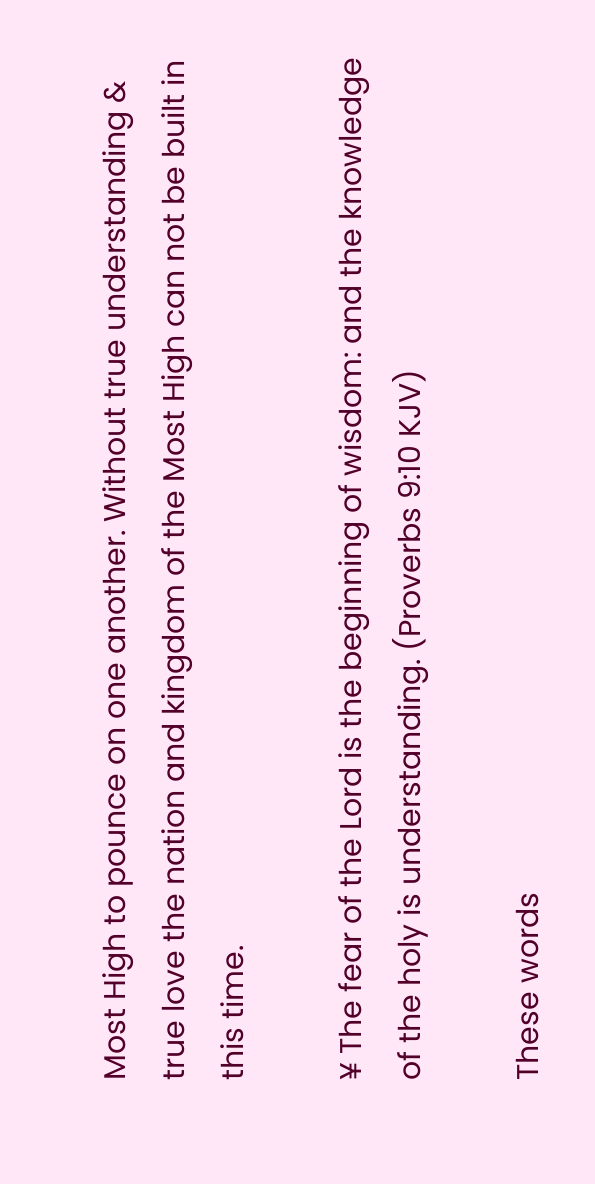Most High to pounce on one another. Without true understanding & true love the nation and kingdom of the Most High can not be built in this time.

¥ The fear of the Lord is the beginning of wisdom: and the knowledge of the holy is understanding. (Proverbs 9:10 KJV)

These words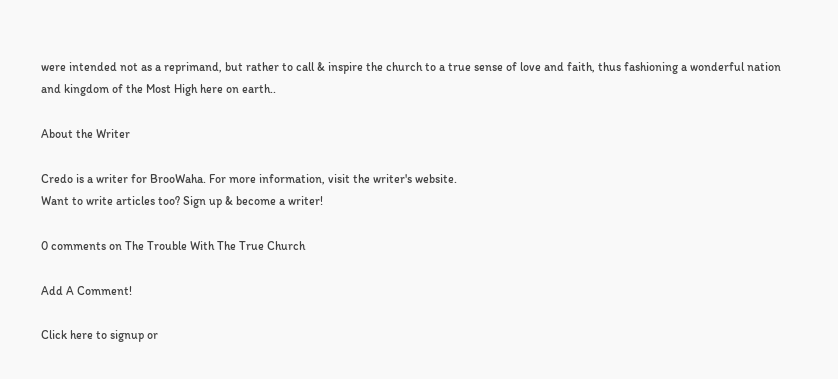were intended not as a reprimand, but rather to call & inspire the church to a true sense of love and faith, thus fashioning a wonderful nation and kingdom of the Most High here on earth..

About the Writer

Credo is a writer for BrooWaha. For more information, visit the writer's website.
Want to write articles too? Sign up & become a writer!

0 comments on The Trouble With The True Church

Add A Comment!

Click here to signup or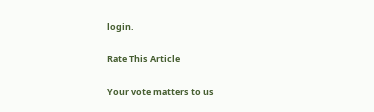login.

Rate This Article

Your vote matters to us